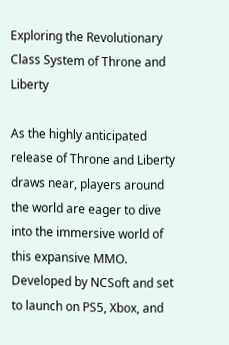Exploring the Revolutionary Class System of Throne and Liberty

As the highly anticipated release of Throne and Liberty draws near, players around the world are eager to dive into the immersive world of this expansive MMO. Developed by NCSoft and set to launch on PS5, Xbox, and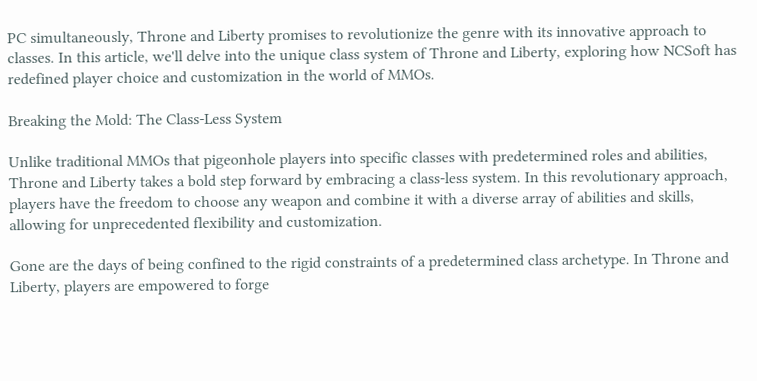PC simultaneously, Throne and Liberty promises to revolutionize the genre with its innovative approach to classes. In this article, we'll delve into the unique class system of Throne and Liberty, exploring how NCSoft has redefined player choice and customization in the world of MMOs.

Breaking the Mold: The Class-Less System

Unlike traditional MMOs that pigeonhole players into specific classes with predetermined roles and abilities, Throne and Liberty takes a bold step forward by embracing a class-less system. In this revolutionary approach, players have the freedom to choose any weapon and combine it with a diverse array of abilities and skills, allowing for unprecedented flexibility and customization.

Gone are the days of being confined to the rigid constraints of a predetermined class archetype. In Throne and Liberty, players are empowered to forge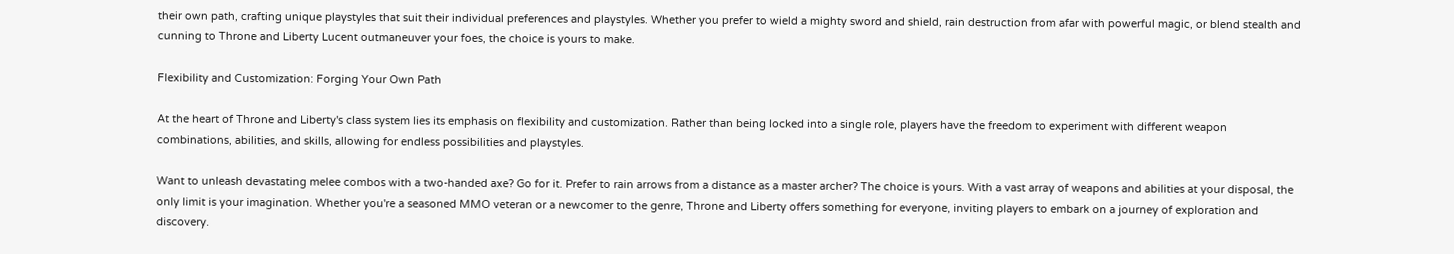their own path, crafting unique playstyles that suit their individual preferences and playstyles. Whether you prefer to wield a mighty sword and shield, rain destruction from afar with powerful magic, or blend stealth and cunning to Throne and Liberty Lucent outmaneuver your foes, the choice is yours to make.

Flexibility and Customization: Forging Your Own Path

At the heart of Throne and Liberty's class system lies its emphasis on flexibility and customization. Rather than being locked into a single role, players have the freedom to experiment with different weapon combinations, abilities, and skills, allowing for endless possibilities and playstyles.

Want to unleash devastating melee combos with a two-handed axe? Go for it. Prefer to rain arrows from a distance as a master archer? The choice is yours. With a vast array of weapons and abilities at your disposal, the only limit is your imagination. Whether you're a seasoned MMO veteran or a newcomer to the genre, Throne and Liberty offers something for everyone, inviting players to embark on a journey of exploration and discovery.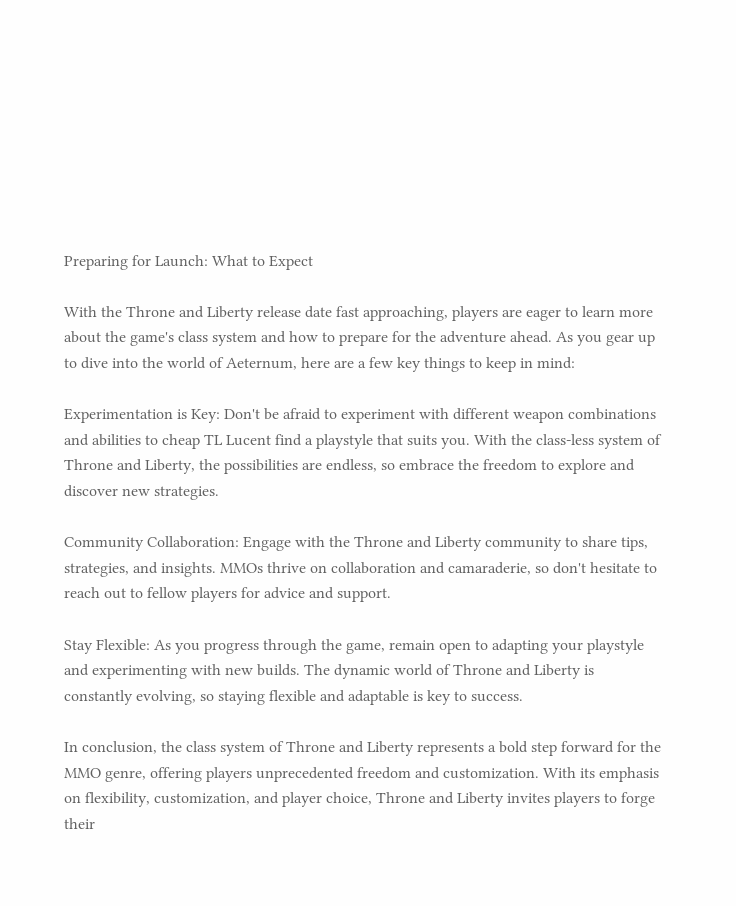Preparing for Launch: What to Expect

With the Throne and Liberty release date fast approaching, players are eager to learn more about the game's class system and how to prepare for the adventure ahead. As you gear up to dive into the world of Aeternum, here are a few key things to keep in mind:

Experimentation is Key: Don't be afraid to experiment with different weapon combinations and abilities to cheap TL Lucent find a playstyle that suits you. With the class-less system of Throne and Liberty, the possibilities are endless, so embrace the freedom to explore and discover new strategies.

Community Collaboration: Engage with the Throne and Liberty community to share tips, strategies, and insights. MMOs thrive on collaboration and camaraderie, so don't hesitate to reach out to fellow players for advice and support.

Stay Flexible: As you progress through the game, remain open to adapting your playstyle and experimenting with new builds. The dynamic world of Throne and Liberty is constantly evolving, so staying flexible and adaptable is key to success.

In conclusion, the class system of Throne and Liberty represents a bold step forward for the MMO genre, offering players unprecedented freedom and customization. With its emphasis on flexibility, customization, and player choice, Throne and Liberty invites players to forge their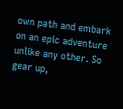own path and embark on an epic adventure unlike any other. So gear up,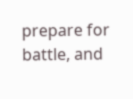prepare for battle, and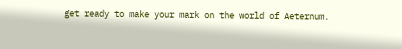get ready to make your mark on the world of Aeternum.